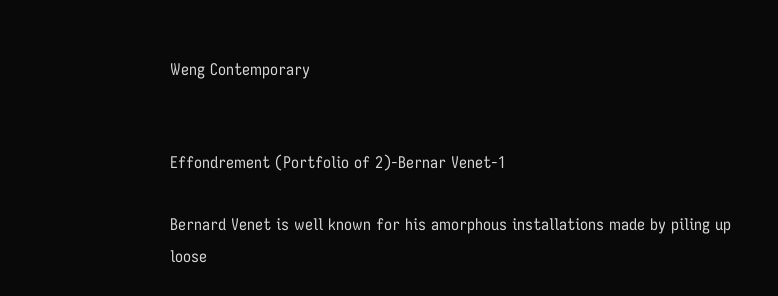Weng Contemporary


Effondrement (Portfolio of 2)-Bernar Venet-1

Bernard Venet is well known for his amorphous installations made by piling up loose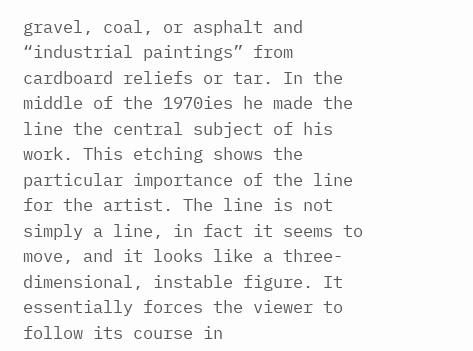gravel, coal, or asphalt and “industrial paintings” from cardboard reliefs or tar. In the middle of the 1970ies he made the line the central subject of his work. This etching shows the particular importance of the line for the artist. The line is not simply a line, in fact it seems to move, and it looks like a three- dimensional, instable figure. It essentially forces the viewer to follow its course in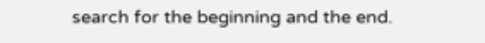search for the beginning and the end.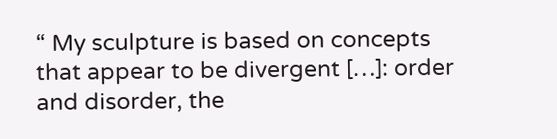“ My sculpture is based on concepts that appear to be divergent […]: order and disorder, the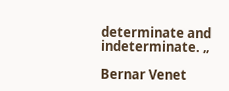determinate and indeterminate. „

Bernar Venet